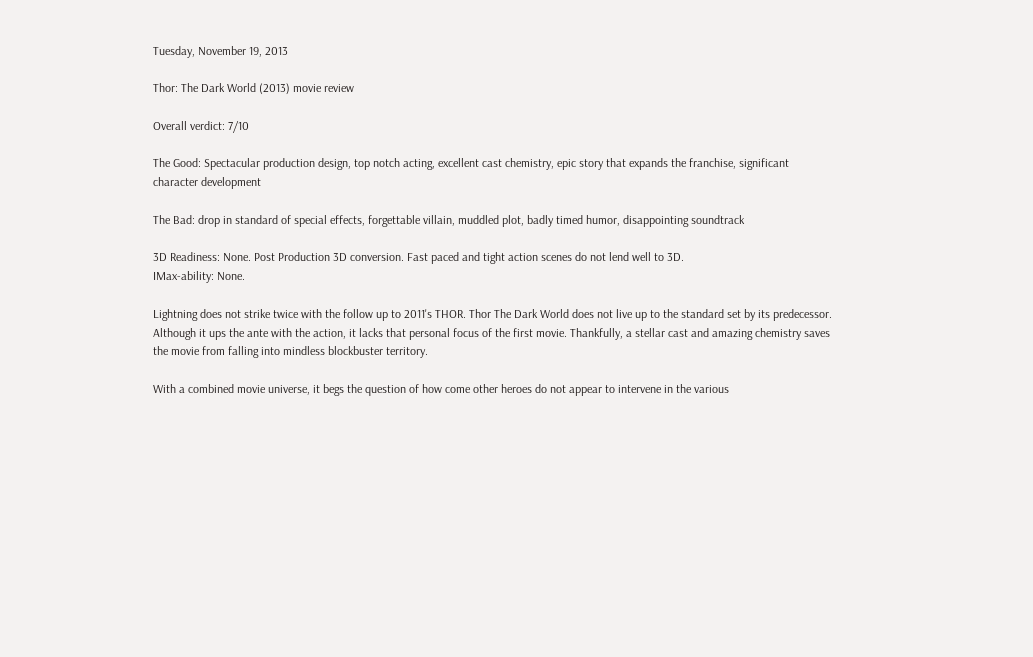Tuesday, November 19, 2013

Thor: The Dark World (2013) movie review

Overall verdict: 7/10

The Good: Spectacular production design, top notch acting, excellent cast chemistry, epic story that expands the franchise, significant character development

The Bad: drop in standard of special effects, forgettable villain, muddled plot, badly timed humor, disappointing soundtrack

3D Readiness: None. Post Production 3D conversion. Fast paced and tight action scenes do not lend well to 3D.
IMax-ability: None.

Lightning does not strike twice with the follow up to 2011's THOR. Thor The Dark World does not live up to the standard set by its predecessor. Although it ups the ante with the action, it lacks that personal focus of the first movie. Thankfully, a stellar cast and amazing chemistry saves the movie from falling into mindless blockbuster territory.

With a combined movie universe, it begs the question of how come other heroes do not appear to intervene in the various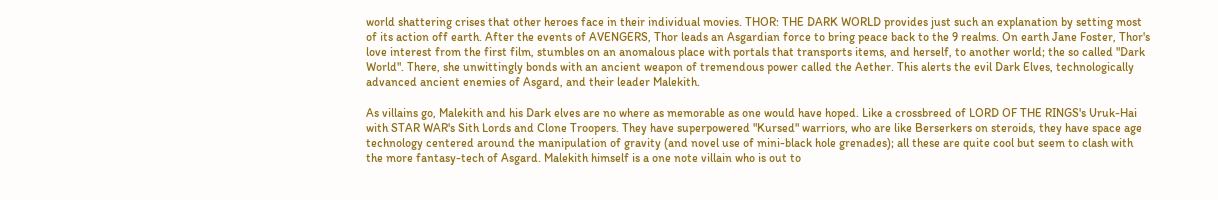world shattering crises that other heroes face in their individual movies. THOR: THE DARK WORLD provides just such an explanation by setting most of its action off earth. After the events of AVENGERS, Thor leads an Asgardian force to bring peace back to the 9 realms. On earth Jane Foster, Thor's love interest from the first film, stumbles on an anomalous place with portals that transports items, and herself, to another world; the so called "Dark World". There, she unwittingly bonds with an ancient weapon of tremendous power called the Aether. This alerts the evil Dark Elves, technologically advanced ancient enemies of Asgard, and their leader Malekith.

As villains go, Malekith and his Dark elves are no where as memorable as one would have hoped. Like a crossbreed of LORD OF THE RINGS's Uruk-Hai with STAR WAR's Sith Lords and Clone Troopers. They have superpowered "Kursed" warriors, who are like Berserkers on steroids, they have space age technology centered around the manipulation of gravity (and novel use of mini-black hole grenades); all these are quite cool but seem to clash with the more fantasy-tech of Asgard. Malekith himself is a one note villain who is out to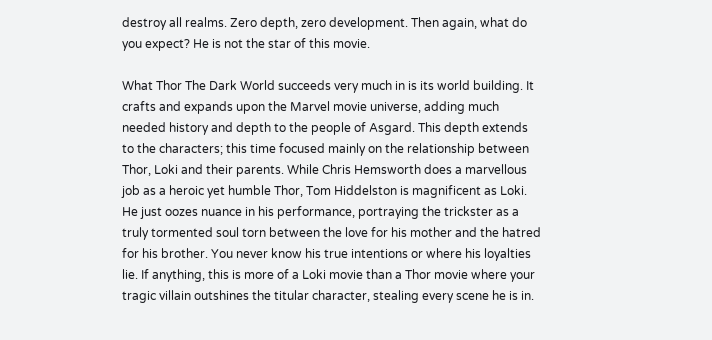destroy all realms. Zero depth, zero development. Then again, what do you expect? He is not the star of this movie.

What Thor The Dark World succeeds very much in is its world building. It crafts and expands upon the Marvel movie universe, adding much needed history and depth to the people of Asgard. This depth extends to the characters; this time focused mainly on the relationship between Thor, Loki and their parents. While Chris Hemsworth does a marvellous job as a heroic yet humble Thor, Tom Hiddelston is magnificent as Loki. He just oozes nuance in his performance, portraying the trickster as a truly tormented soul torn between the love for his mother and the hatred for his brother. You never know his true intentions or where his loyalties lie. If anything, this is more of a Loki movie than a Thor movie where your tragic villain outshines the titular character, stealing every scene he is in.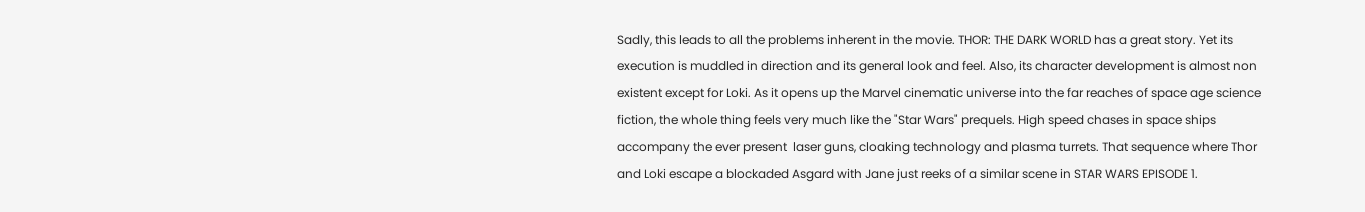Sadly, this leads to all the problems inherent in the movie. THOR: THE DARK WORLD has a great story. Yet its execution is muddled in direction and its general look and feel. Also, its character development is almost non existent except for Loki. As it opens up the Marvel cinematic universe into the far reaches of space age science fiction, the whole thing feels very much like the "Star Wars" prequels. High speed chases in space ships accompany the ever present  laser guns, cloaking technology and plasma turrets. That sequence where Thor and Loki escape a blockaded Asgard with Jane just reeks of a similar scene in STAR WARS EPISODE 1.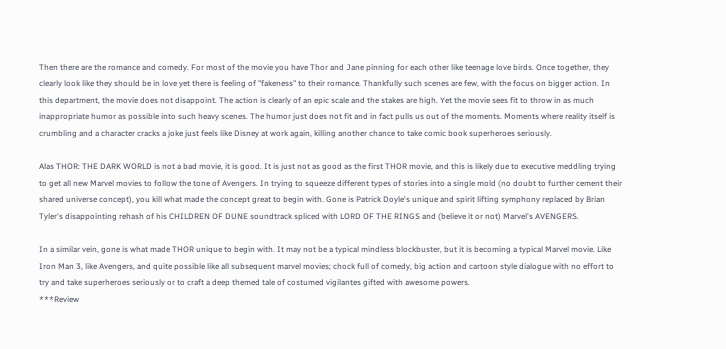Then there are the romance and comedy. For most of the movie you have Thor and Jane pinning for each other like teenage love birds. Once together, they clearly look like they should be in love yet there is feeling of "fakeness" to their romance. Thankfully such scenes are few, with the focus on bigger action. In this department, the movie does not disappoint. The action is clearly of an epic scale and the stakes are high. Yet the movie sees fit to throw in as much inappropriate humor as possible into such heavy scenes. The humor just does not fit and in fact pulls us out of the moments. Moments where reality itself is crumbling and a character cracks a joke just feels like Disney at work again, killing another chance to take comic book superheroes seriously.

Alas THOR: THE DARK WORLD is not a bad movie, it is good. It is just not as good as the first THOR movie, and this is likely due to executive meddling trying to get all new Marvel movies to follow the tone of Avengers. In trying to squeeze different types of stories into a single mold (no doubt to further cement their shared universe concept), you kill what made the concept great to begin with. Gone is Patrick Doyle's unique and spirit lifting symphony replaced by Brian Tyler's disappointing rehash of his CHILDREN OF DUNE soundtrack spliced with LORD OF THE RINGS and (believe it or not) Marvel's AVENGERS.

In a similar vein, gone is what made THOR unique to begin with. It may not be a typical mindless blockbuster, but it is becoming a typical Marvel movie. Like Iron Man 3, like Avengers, and quite possible like all subsequent marvel movies; chock full of comedy, big action and cartoon style dialogue with no effort to try and take superheroes seriously or to craft a deep themed tale of costumed vigilantes gifted with awesome powers.
***Review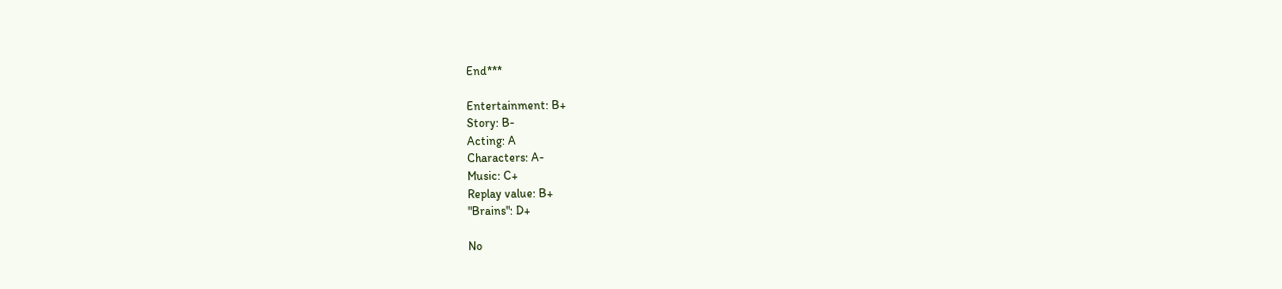End***

Entertainment: B+
Story: B-
Acting: A
Characters: A-
Music: C+
Replay value: B+
"Brains": D+

No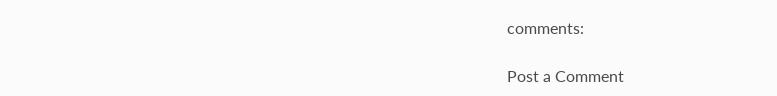comments:

Post a Comment